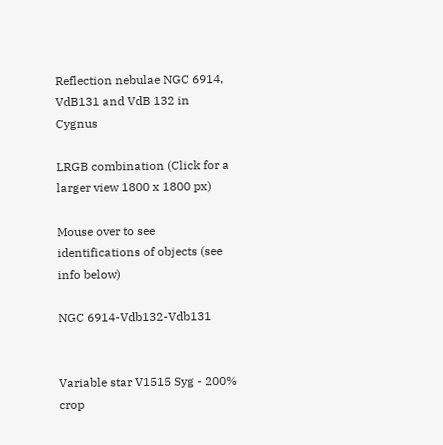Reflection nebulae NGC 6914, VdB131 and VdB 132 in Cygnus

LRGB combination (Click for a larger view 1800 x 1800 px)

Mouse over to see identifications of objects (see info below)

NGC 6914-Vdb132-Vdb131


Variable star V1515 Syg - 200% crop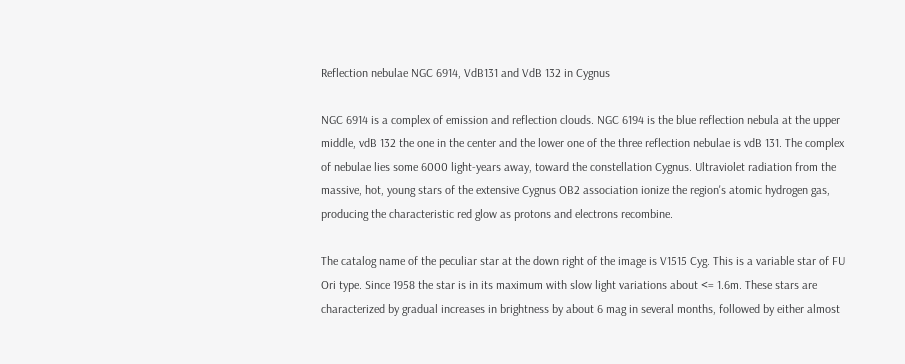Reflection nebulae NGC 6914, VdB131 and VdB 132 in Cygnus

NGC 6914 is a complex of emission and reflection clouds. NGC 6194 is the blue reflection nebula at the upper middle, vdB 132 the one in the center and the lower one of the three reflection nebulae is vdB 131. The complex of nebulae lies some 6000 light-years away, toward the constellation Cygnus. Ultraviolet radiation from the massive, hot, young stars of the extensive Cygnus OB2 association ionize the region's atomic hydrogen gas, producing the characteristic red glow as protons and electrons recombine.

The catalog name of the peculiar star at the down right of the image is V1515 Cyg. This is a variable star of FU Ori type. Since 1958 the star is in its maximum with slow light variations about <= 1.6m. These stars are characterized by gradual increases in brightness by about 6 mag in several months, followed by either almost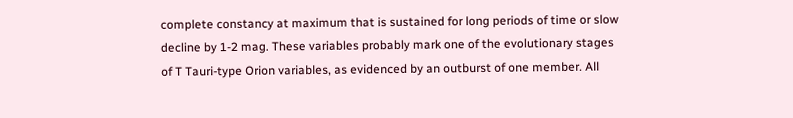complete constancy at maximum that is sustained for long periods of time or slow decline by 1-2 mag. These variables probably mark one of the evolutionary stages of T Tauri-type Orion variables, as evidenced by an outburst of one member. All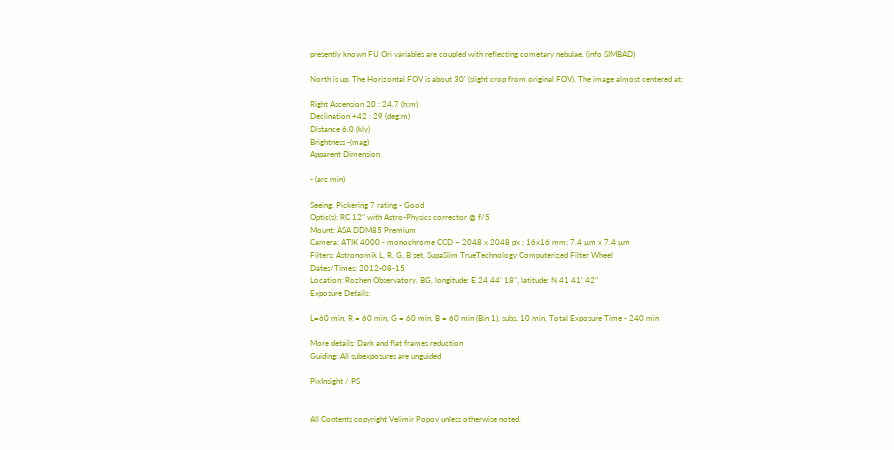presently known FU Ori variables are coupled with reflecting cometary nebulae. (info SIMBAD)

North is up. The Horizontal FOV is about 30' (slight crop from original FOV). The image almost centered at:

Right Ascension 20 : 24.7 (h:m)
Declination +42 : 29 (deg:m)
Distance 6.0 (kly)
Brightness -(mag)
Apparent Dimension

- (arc min)

Seeing: Pickering 7 rating - Good
Optic(s): RC 12" with Astro-Physics corrector @ f/5
Mount: ASA DDM85 Premium
Camera: ATIK 4000 - monochrome CCD – 2048 x 2048 px ; 16x16 mm; 7.4 µm x 7.4 µm
Filters: Astronomik L, R, G, B set, SupaSlim TrueTechnology Computerized Filter Wheel
Dates/Times: 2012-08-15
Location: Rozhen Observatory, BG, longitude: E 24 44' 18", latitude: N 41 41' 42"
Exposure Details:

L=60 min, R = 60 min, G = 60 min, B = 60 min (Bin 1), subs. 10 min, Total Exposure Time - 240 min

More details: Dark and flat frames reduction
Guiding: All subexposures are unguided

PixInsight / PS


All Contents copyright Velimir Popov unless otherwise noted.